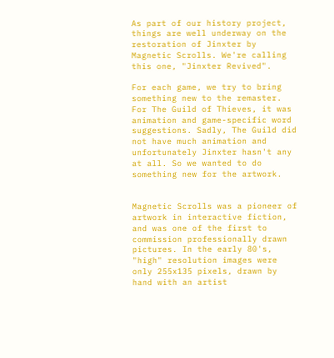As part of our history project, things are well underway on the restoration of Jinxter by Magnetic Scrolls. We're calling this one, "Jinxter Revived".

For each game, we try to bring something new to the remaster. For The Guild of Thieves, it was animation and game-specific word suggestions. Sadly, The Guild did not have much animation and unfortunately Jinxter hasn't any at all. So we wanted to do something new for the artwork.


Magnetic Scrolls was a pioneer of artwork in interactive fiction, and was one of the first to commission professionally drawn pictures. In the early 80's, "high" resolution images were only 255x135 pixels, drawn by hand with an artist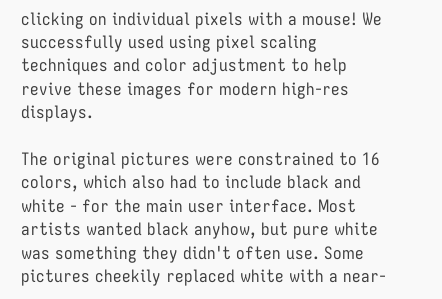clicking on individual pixels with a mouse! We successfully used using pixel scaling techniques and color adjustment to help revive these images for modern high-res displays.

The original pictures were constrained to 16 colors, which also had to include black and white - for the main user interface. Most artists wanted black anyhow, but pure white was something they didn't often use. Some pictures cheekily replaced white with a near-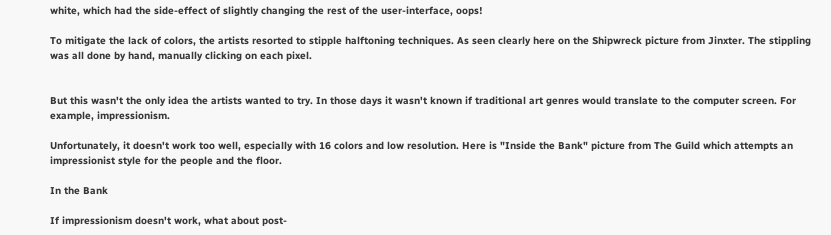white, which had the side-effect of slightly changing the rest of the user-interface, oops!

To mitigate the lack of colors, the artists resorted to stipple halftoning techniques. As seen clearly here on the Shipwreck picture from Jinxter. The stippling was all done by hand, manually clicking on each pixel.


But this wasn't the only idea the artists wanted to try. In those days it wasn't known if traditional art genres would translate to the computer screen. For example, impressionism.

Unfortunately, it doesn't work too well, especially with 16 colors and low resolution. Here is "Inside the Bank" picture from The Guild which attempts an impressionist style for the people and the floor.

In the Bank

If impressionism doesn't work, what about post-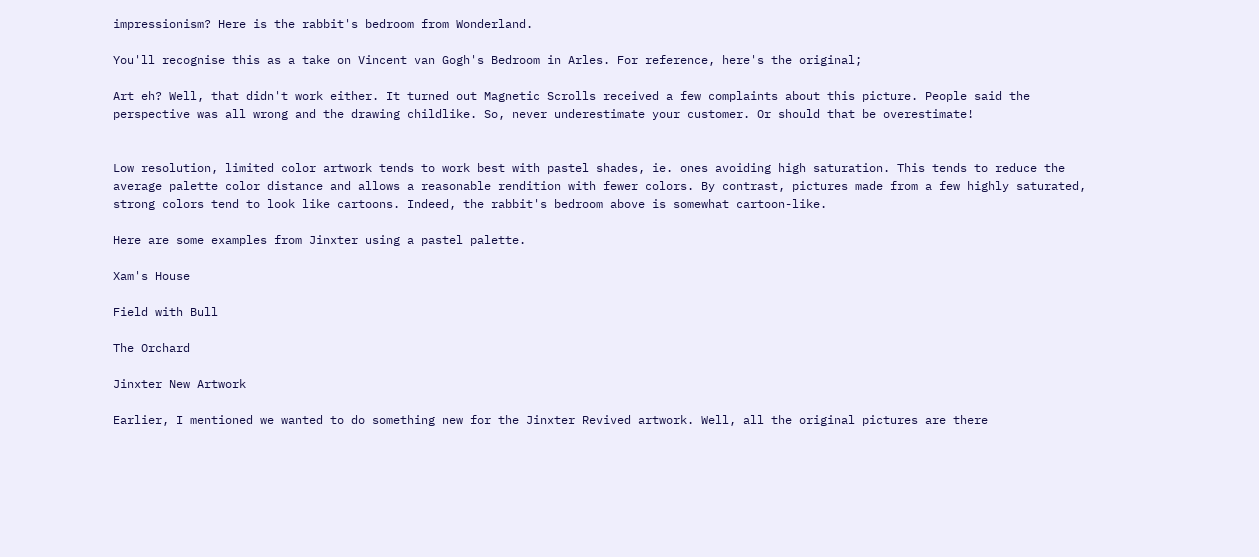impressionism? Here is the rabbit's bedroom from Wonderland.

You'll recognise this as a take on Vincent van Gogh's Bedroom in Arles. For reference, here's the original;

Art eh? Well, that didn't work either. It turned out Magnetic Scrolls received a few complaints about this picture. People said the perspective was all wrong and the drawing childlike. So, never underestimate your customer. Or should that be overestimate!


Low resolution, limited color artwork tends to work best with pastel shades, ie. ones avoiding high saturation. This tends to reduce the average palette color distance and allows a reasonable rendition with fewer colors. By contrast, pictures made from a few highly saturated, strong colors tend to look like cartoons. Indeed, the rabbit's bedroom above is somewhat cartoon-like.

Here are some examples from Jinxter using a pastel palette.

Xam's House

Field with Bull

The Orchard

Jinxter New Artwork

Earlier, I mentioned we wanted to do something new for the Jinxter Revived artwork. Well, all the original pictures are there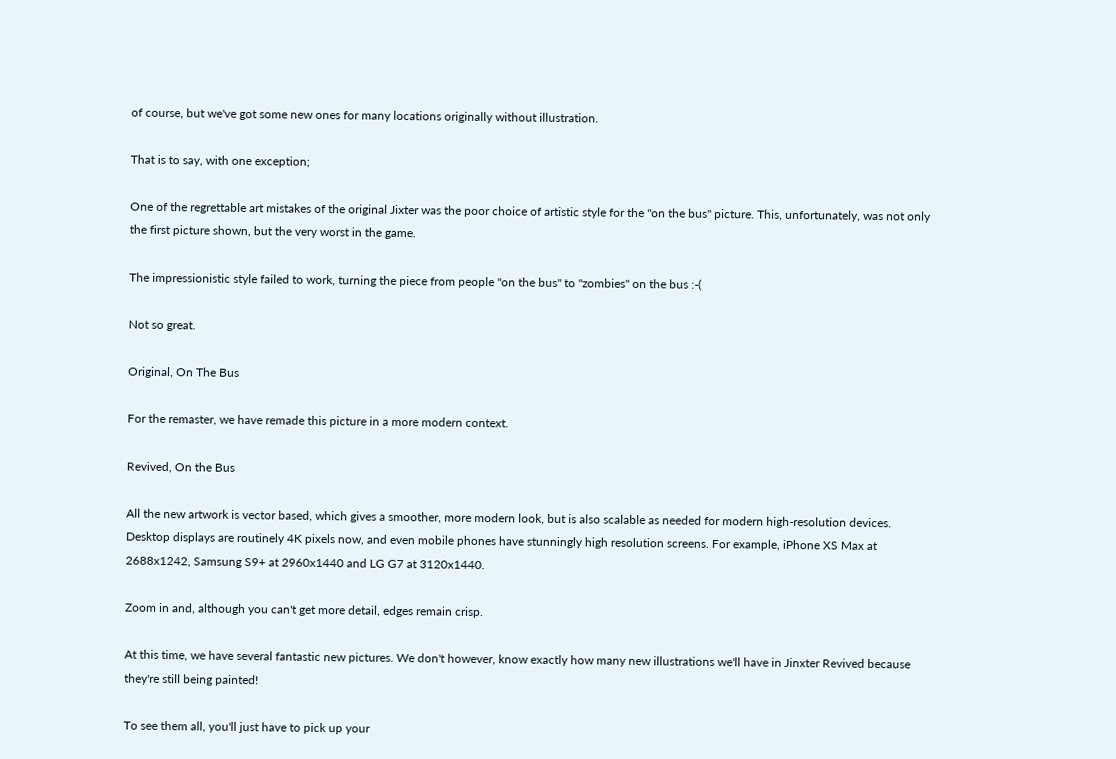of course, but we've got some new ones for many locations originally without illustration.

That is to say, with one exception;

One of the regrettable art mistakes of the original Jixter was the poor choice of artistic style for the "on the bus" picture. This, unfortunately, was not only the first picture shown, but the very worst in the game.

The impressionistic style failed to work, turning the piece from people "on the bus" to "zombies" on the bus :-(

Not so great.

Original, On The Bus

For the remaster, we have remade this picture in a more modern context.

Revived, On the Bus

All the new artwork is vector based, which gives a smoother, more modern look, but is also scalable as needed for modern high-resolution devices. Desktop displays are routinely 4K pixels now, and even mobile phones have stunningly high resolution screens. For example, iPhone XS Max at 2688x1242, Samsung S9+ at 2960x1440 and LG G7 at 3120x1440.

Zoom in and, although you can't get more detail, edges remain crisp.

At this time, we have several fantastic new pictures. We don't however, know exactly how many new illustrations we'll have in Jinxter Revived because they're still being painted!

To see them all, you'll just have to pick up your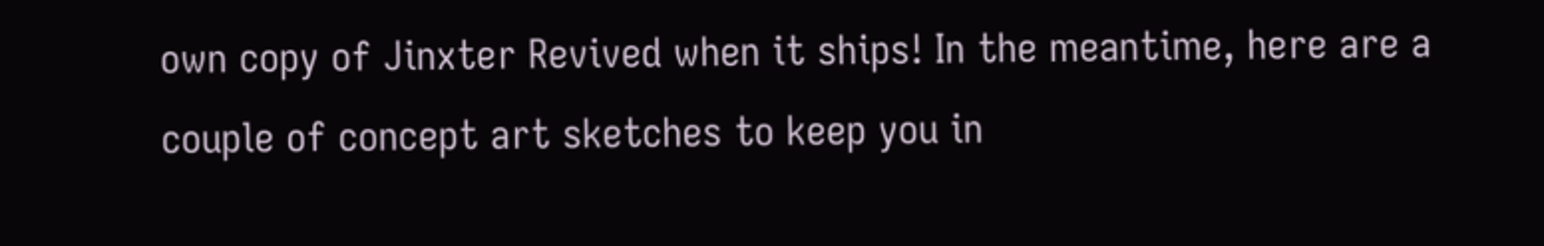own copy of Jinxter Revived when it ships! In the meantime, here are a couple of concept art sketches to keep you in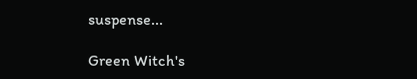suspense...

Green Witch's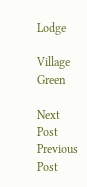Lodge

Village Green

Next Post Previous Post